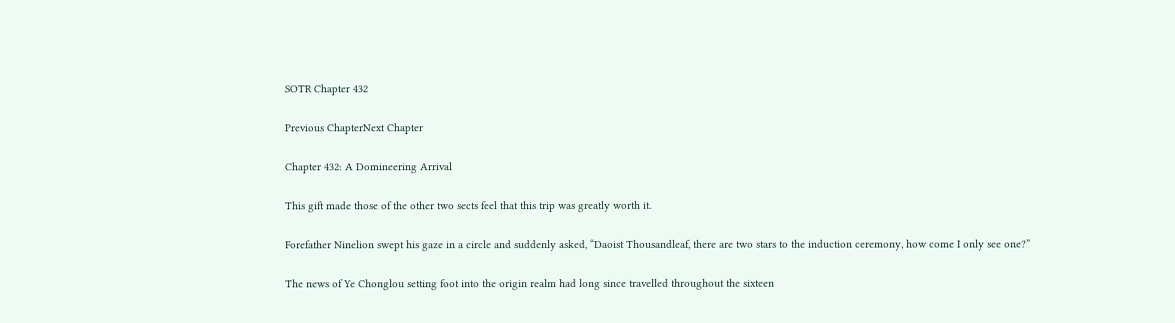SOTR Chapter 432

Previous ChapterNext Chapter

Chapter 432: A Domineering Arrival

This gift made those of the other two sects feel that this trip was greatly worth it.

Forefather Ninelion swept his gaze in a circle and suddenly asked, “Daoist Thousandleaf, there are two stars to the induction ceremony, how come I only see one?”

The news of Ye Chonglou setting foot into the origin realm had long since travelled throughout the sixteen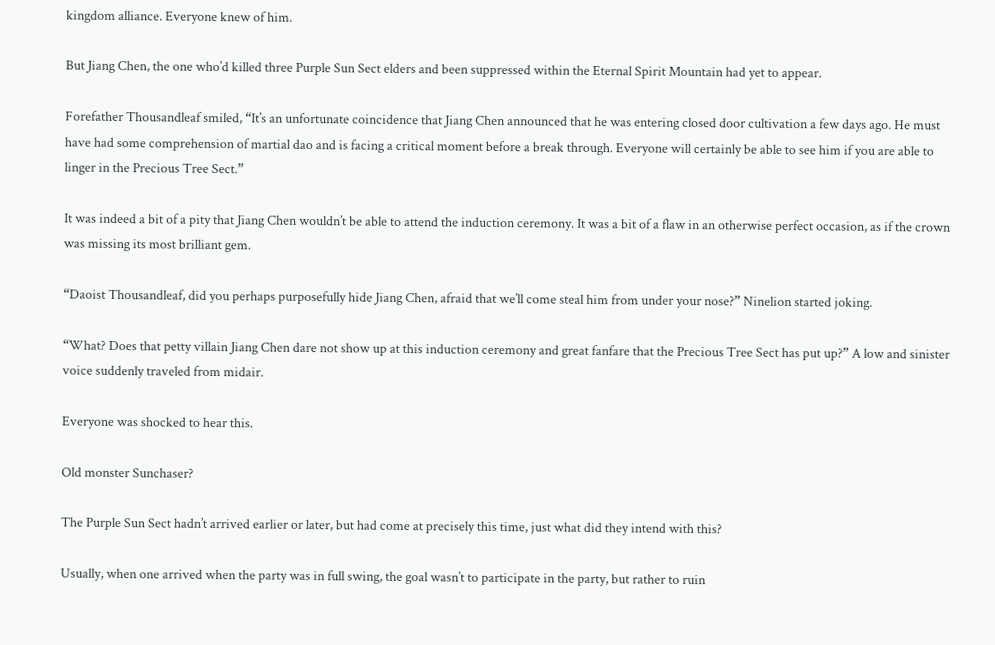kingdom alliance. Everyone knew of him.

But Jiang Chen, the one who’d killed three Purple Sun Sect elders and been suppressed within the Eternal Spirit Mountain had yet to appear.

Forefather Thousandleaf smiled, “It’s an unfortunate coincidence that Jiang Chen announced that he was entering closed door cultivation a few days ago. He must have had some comprehension of martial dao and is facing a critical moment before a break through. Everyone will certainly be able to see him if you are able to linger in the Precious Tree Sect.”

It was indeed a bit of a pity that Jiang Chen wouldn’t be able to attend the induction ceremony. It was a bit of a flaw in an otherwise perfect occasion, as if the crown was missing its most brilliant gem.

“Daoist Thousandleaf, did you perhaps purposefully hide Jiang Chen, afraid that we’ll come steal him from under your nose?” Ninelion started joking.

“What? Does that petty villain Jiang Chen dare not show up at this induction ceremony and great fanfare that the Precious Tree Sect has put up?” A low and sinister voice suddenly traveled from midair.

Everyone was shocked to hear this.

Old monster Sunchaser?

The Purple Sun Sect hadn’t arrived earlier or later, but had come at precisely this time, just what did they intend with this?

Usually, when one arrived when the party was in full swing, the goal wasn’t to participate in the party, but rather to ruin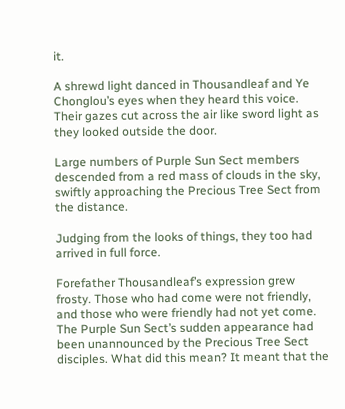it.

A shrewd light danced in Thousandleaf and Ye Chonglou’s eyes when they heard this voice. Their gazes cut across the air like sword light as they looked outside the door.

Large numbers of Purple Sun Sect members descended from a red mass of clouds in the sky, swiftly approaching the Precious Tree Sect from the distance.

Judging from the looks of things, they too had arrived in full force.

Forefather Thousandleaf’s expression grew frosty. Those who had come were not friendly, and those who were friendly had not yet come. The Purple Sun Sect’s sudden appearance had been unannounced by the Precious Tree Sect disciples. What did this mean? It meant that the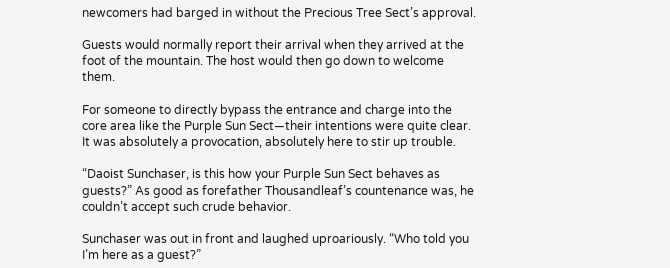newcomers had barged in without the Precious Tree Sect’s approval.

Guests would normally report their arrival when they arrived at the foot of the mountain. The host would then go down to welcome them.

For someone to directly bypass the entrance and charge into the core area like the Purple Sun Sect—their intentions were quite clear. It was absolutely a provocation, absolutely here to stir up trouble.

“Daoist Sunchaser, is this how your Purple Sun Sect behaves as guests?” As good as forefather Thousandleaf’s countenance was, he couldn’t accept such crude behavior.

Sunchaser was out in front and laughed uproariously. “Who told you I’m here as a guest?”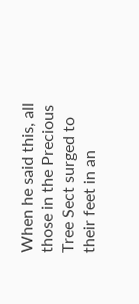When he said this, all those in the Precious Tree Sect surged to their feet in an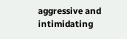aggressive and intimidating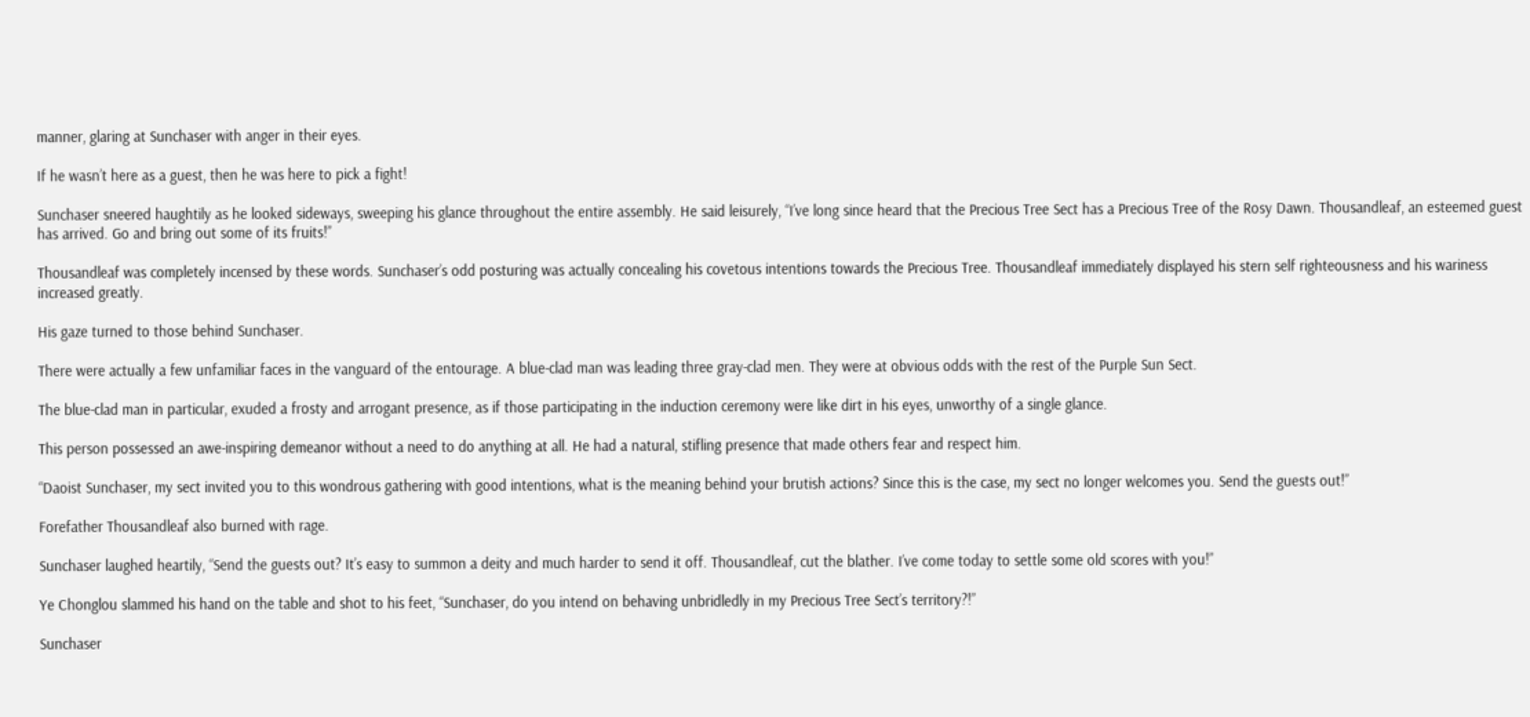manner, glaring at Sunchaser with anger in their eyes.

If he wasn’t here as a guest, then he was here to pick a fight!

Sunchaser sneered haughtily as he looked sideways, sweeping his glance throughout the entire assembly. He said leisurely, “I’ve long since heard that the Precious Tree Sect has a Precious Tree of the Rosy Dawn. Thousandleaf, an esteemed guest has arrived. Go and bring out some of its fruits!”

Thousandleaf was completely incensed by these words. Sunchaser’s odd posturing was actually concealing his covetous intentions towards the Precious Tree. Thousandleaf immediately displayed his stern self righteousness and his wariness increased greatly.

His gaze turned to those behind Sunchaser.

There were actually a few unfamiliar faces in the vanguard of the entourage. A blue-clad man was leading three gray-clad men. They were at obvious odds with the rest of the Purple Sun Sect.

The blue-clad man in particular, exuded a frosty and arrogant presence, as if those participating in the induction ceremony were like dirt in his eyes, unworthy of a single glance.

This person possessed an awe-inspiring demeanor without a need to do anything at all. He had a natural, stifling presence that made others fear and respect him.

“Daoist Sunchaser, my sect invited you to this wondrous gathering with good intentions, what is the meaning behind your brutish actions? Since this is the case, my sect no longer welcomes you. Send the guests out!”

Forefather Thousandleaf also burned with rage.

Sunchaser laughed heartily, “Send the guests out? It’s easy to summon a deity and much harder to send it off. Thousandleaf, cut the blather. I’ve come today to settle some old scores with you!”

Ye Chonglou slammed his hand on the table and shot to his feet, “Sunchaser, do you intend on behaving unbridledly in my Precious Tree Sect’s territory?!”

Sunchaser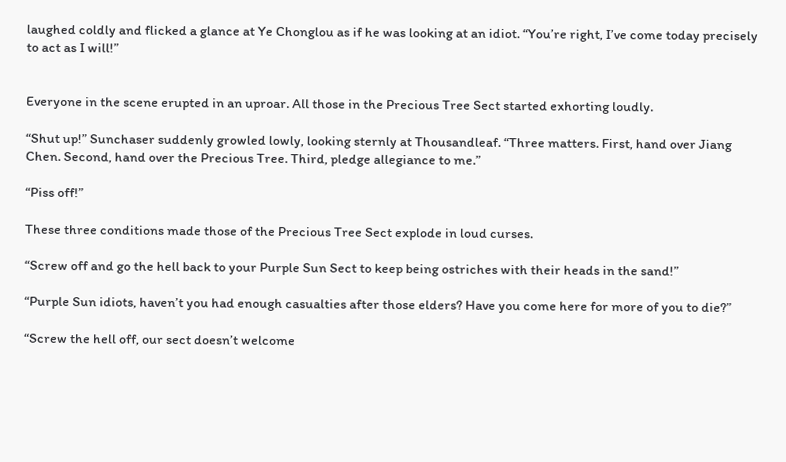laughed coldly and flicked a glance at Ye Chonglou as if he was looking at an idiot. “You’re right, I’ve come today precisely to act as I will!”


Everyone in the scene erupted in an uproar. All those in the Precious Tree Sect started exhorting loudly.

“Shut up!” Sunchaser suddenly growled lowly, looking sternly at Thousandleaf. “Three matters. First, hand over Jiang Chen. Second, hand over the Precious Tree. Third, pledge allegiance to me.”

“Piss off!”

These three conditions made those of the Precious Tree Sect explode in loud curses.

“Screw off and go the hell back to your Purple Sun Sect to keep being ostriches with their heads in the sand!”

“Purple Sun idiots, haven’t you had enough casualties after those elders? Have you come here for more of you to die?”

“Screw the hell off, our sect doesn’t welcome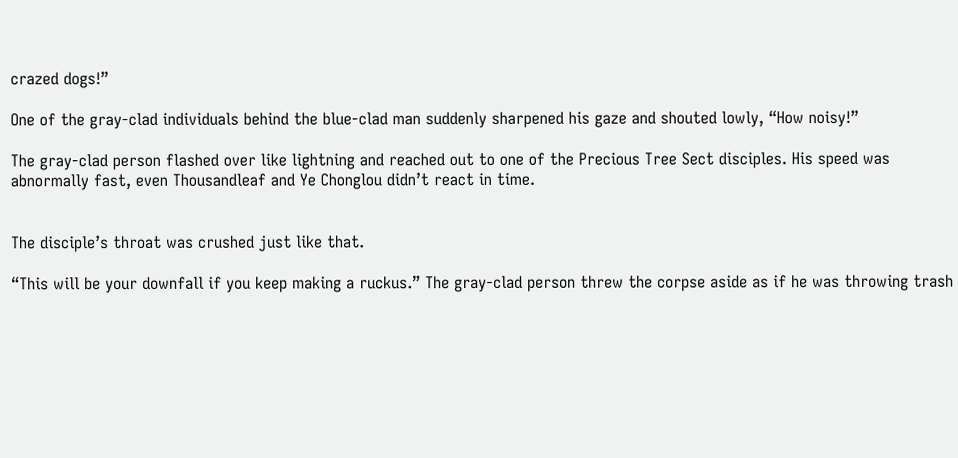crazed dogs!”

One of the gray-clad individuals behind the blue-clad man suddenly sharpened his gaze and shouted lowly, “How noisy!”

The gray-clad person flashed over like lightning and reached out to one of the Precious Tree Sect disciples. His speed was abnormally fast, even Thousandleaf and Ye Chonglou didn’t react in time.


The disciple’s throat was crushed just like that.

“This will be your downfall if you keep making a ruckus.” The gray-clad person threw the corpse aside as if he was throwing trash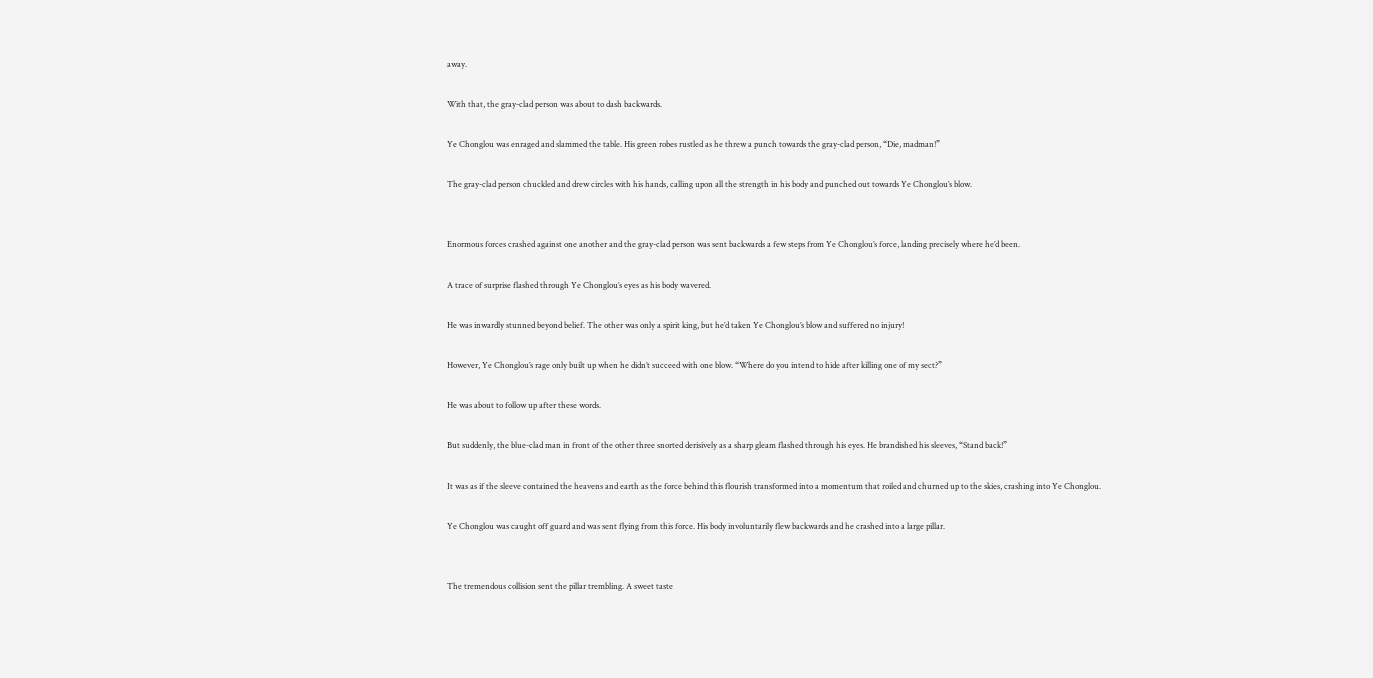away.

With that, the gray-clad person was about to dash backwards.

Ye Chonglou was enraged and slammed the table. His green robes rustled as he threw a punch towards the gray-clad person, “Die, madman!”

The gray-clad person chuckled and drew circles with his hands, calling upon all the strength in his body and punched out towards Ye Chonglou’s blow.


Enormous forces crashed against one another and the gray-clad person was sent backwards a few steps from Ye Chonglou’s force, landing precisely where he’d been.

A trace of surprise flashed through Ye Chonglou’s eyes as his body wavered.

He was inwardly stunned beyond belief. The other was only a spirit king, but he’d taken Ye Chonglou’s blow and suffered no injury!

However, Ye Chonglou’s rage only built up when he didn’t succeed with one blow. “Where do you intend to hide after killing one of my sect?”

He was about to follow up after these words.

But suddenly, the blue-clad man in front of the other three snorted derisively as a sharp gleam flashed through his eyes. He brandished his sleeves, “Stand back!”

It was as if the sleeve contained the heavens and earth as the force behind this flourish transformed into a momentum that roiled and churned up to the skies, crashing into Ye Chonglou.

Ye Chonglou was caught off guard and was sent flying from this force. His body involuntarily flew backwards and he crashed into a large pillar.


The tremendous collision sent the pillar trembling. A sweet taste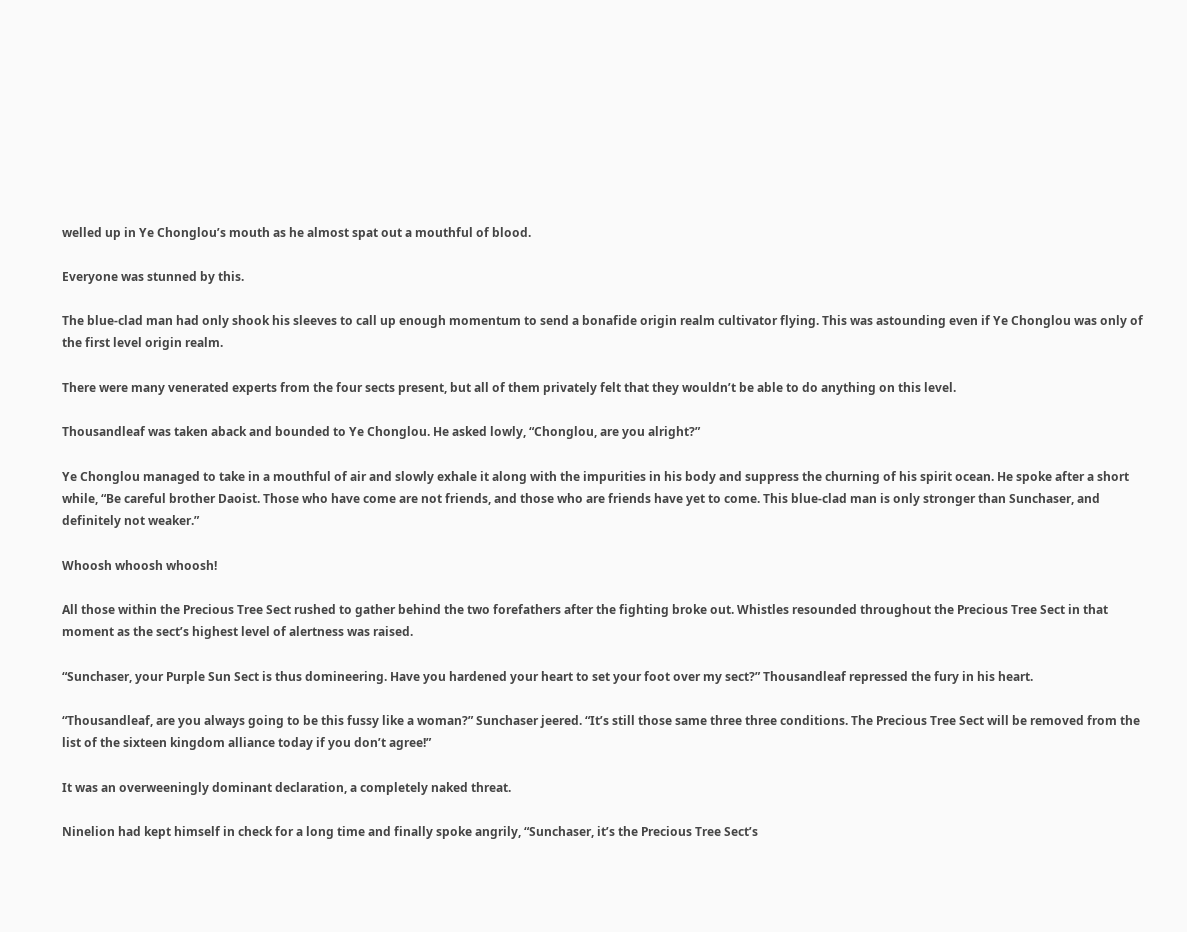welled up in Ye Chonglou’s mouth as he almost spat out a mouthful of blood.

Everyone was stunned by this.

The blue-clad man had only shook his sleeves to call up enough momentum to send a bonafide origin realm cultivator flying. This was astounding even if Ye Chonglou was only of the first level origin realm.

There were many venerated experts from the four sects present, but all of them privately felt that they wouldn’t be able to do anything on this level.

Thousandleaf was taken aback and bounded to Ye Chonglou. He asked lowly, “Chonglou, are you alright?”

Ye Chonglou managed to take in a mouthful of air and slowly exhale it along with the impurities in his body and suppress the churning of his spirit ocean. He spoke after a short while, “Be careful brother Daoist. Those who have come are not friends, and those who are friends have yet to come. This blue-clad man is only stronger than Sunchaser, and definitely not weaker.”

Whoosh whoosh whoosh!

All those within the Precious Tree Sect rushed to gather behind the two forefathers after the fighting broke out. Whistles resounded throughout the Precious Tree Sect in that moment as the sect’s highest level of alertness was raised.

“Sunchaser, your Purple Sun Sect is thus domineering. Have you hardened your heart to set your foot over my sect?” Thousandleaf repressed the fury in his heart.

“Thousandleaf, are you always going to be this fussy like a woman?” Sunchaser jeered. “It’s still those same three three conditions. The Precious Tree Sect will be removed from the list of the sixteen kingdom alliance today if you don’t agree!”

It was an overweeningly dominant declaration, a completely naked threat.

Ninelion had kept himself in check for a long time and finally spoke angrily, “Sunchaser, it’s the Precious Tree Sect’s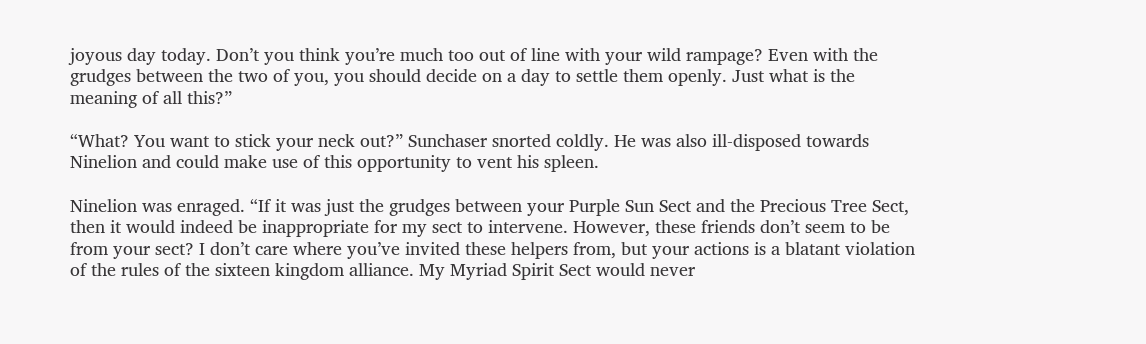joyous day today. Don’t you think you’re much too out of line with your wild rampage? Even with the grudges between the two of you, you should decide on a day to settle them openly. Just what is the meaning of all this?”

“What? You want to stick your neck out?” Sunchaser snorted coldly. He was also ill-disposed towards Ninelion and could make use of this opportunity to vent his spleen.

Ninelion was enraged. “If it was just the grudges between your Purple Sun Sect and the Precious Tree Sect, then it would indeed be inappropriate for my sect to intervene. However, these friends don’t seem to be from your sect? I don’t care where you’ve invited these helpers from, but your actions is a blatant violation of the rules of the sixteen kingdom alliance. My Myriad Spirit Sect would never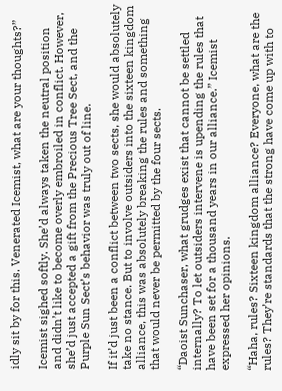idly sit by for this. Venerated Icemist, what are your thoughts?”

Icemist sighed softly. She’d always taken the neutral position and didn’t like to become overly embroiled in conflict. However, she’d just accepted a gift from the Precious Tree Sect, and the Purple Sun Sect’s behavior was truly out of line.

If it’d just been a conflict between two sects, she would absolutely take no stance. But to involve outsiders into the sixteen kingdom alliance, this was absolutely breaking the rules and something that would never be permitted by the four sects.

“Daoist Sunchaser, what grudges exist that cannot be settled internally? To let outsiders intervene is upending the rules that have been set for a thousand years in our alliance.” Icemist expressed her opinions.

“Haha, rules? Sixteen kingdom alliance? Everyone, what are the rules? They’re standards that the strong have come up with to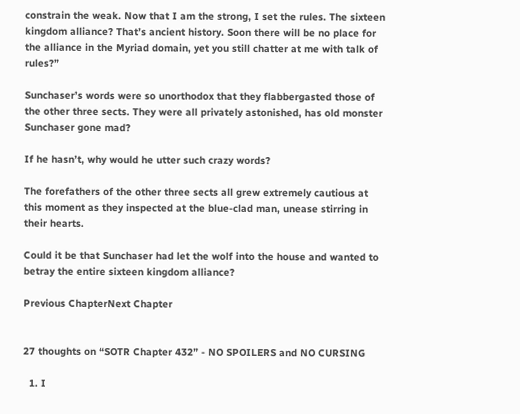constrain the weak. Now that I am the strong, I set the rules. The sixteen kingdom alliance? That’s ancient history. Soon there will be no place for the alliance in the Myriad domain, yet you still chatter at me with talk of rules?”

Sunchaser’s words were so unorthodox that they flabbergasted those of the other three sects. They were all privately astonished, has old monster Sunchaser gone mad?

If he hasn’t, why would he utter such crazy words?

The forefathers of the other three sects all grew extremely cautious at this moment as they inspected at the blue-clad man, unease stirring in their hearts.

Could it be that Sunchaser had let the wolf into the house and wanted to betray the entire sixteen kingdom alliance?

Previous ChapterNext Chapter


27 thoughts on “SOTR Chapter 432” - NO SPOILERS and NO CURSING

  1. I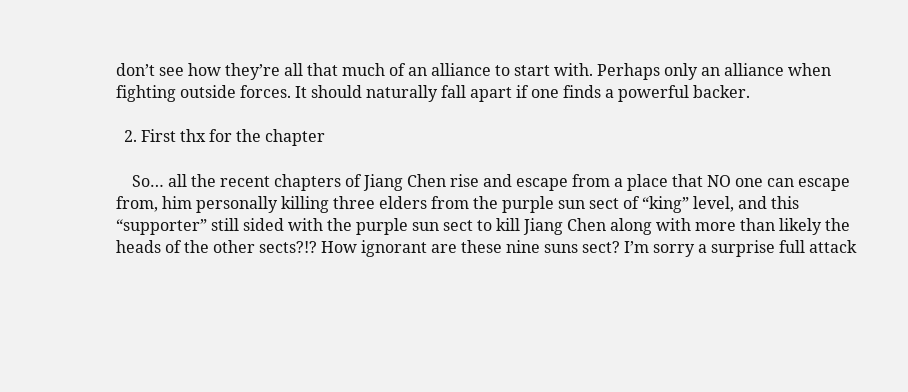don’t see how they’re all that much of an alliance to start with. Perhaps only an alliance when fighting outside forces. It should naturally fall apart if one finds a powerful backer.

  2. First thx for the chapter

    So… all the recent chapters of Jiang Chen rise and escape from a place that NO one can escape from, him personally killing three elders from the purple sun sect of “king” level, and this “supporter” still sided with the purple sun sect to kill Jiang Chen along with more than likely the heads of the other sects?!? How ignorant are these nine suns sect? I’m sorry a surprise full attack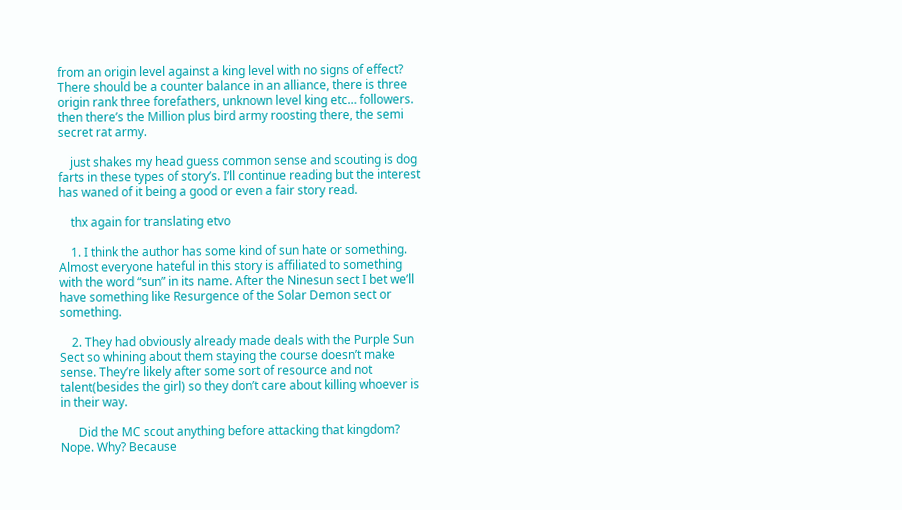from an origin level against a king level with no signs of effect? There should be a counter balance in an alliance, there is three origin rank three forefathers, unknown level king etc… followers. then there’s the Million plus bird army roosting there, the semi secret rat army.

    just shakes my head guess common sense and scouting is dog farts in these types of story’s. I’ll continue reading but the interest has waned of it being a good or even a fair story read.

    thx again for translating etvo

    1. I think the author has some kind of sun hate or something. Almost everyone hateful in this story is affiliated to something with the word “sun” in its name. After the Ninesun sect I bet we’ll have something like Resurgence of the Solar Demon sect or something.

    2. They had obviously already made deals with the Purple Sun Sect so whining about them staying the course doesn’t make sense. They’re likely after some sort of resource and not talent(besides the girl) so they don’t care about killing whoever is in their way.

      Did the MC scout anything before attacking that kingdom? Nope. Why? Because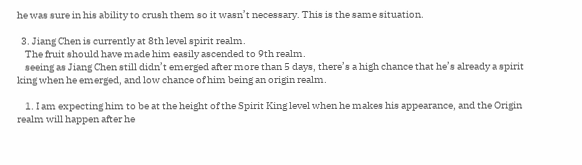he was sure in his ability to crush them so it wasn’t necessary. This is the same situation.

  3. Jiang Chen is currently at 8th level spirit realm.
    The fruit should have made him easily ascended to 9th realm.
    seeing as Jiang Chen still didn’t emerged after more than 5 days, there’s a high chance that he’s already a spirit king when he emerged, and low chance of him being an origin realm.

    1. I am expecting him to be at the height of the Spirit King level when he makes his appearance, and the Origin realm will happen after he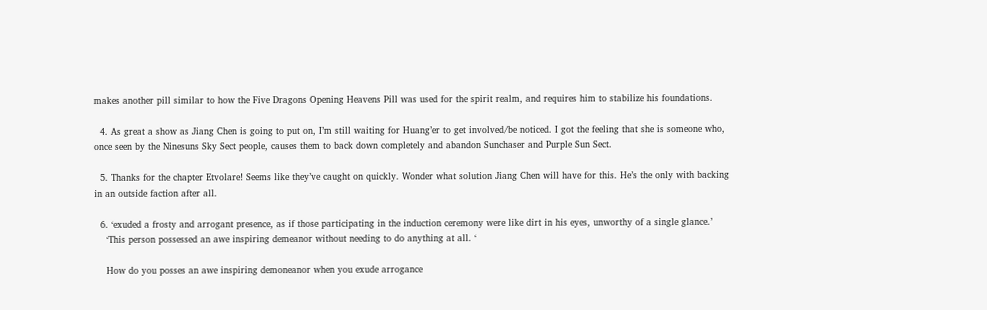makes another pill similar to how the Five Dragons Opening Heavens Pill was used for the spirit realm, and requires him to stabilize his foundations.

  4. As great a show as Jiang Chen is going to put on, I’m still waiting for Huang’er to get involved/be noticed. I got the feeling that she is someone who, once seen by the Ninesuns Sky Sect people, causes them to back down completely and abandon Sunchaser and Purple Sun Sect.

  5. Thanks for the chapter Etvolare! Seems like they’ve caught on quickly. Wonder what solution Jiang Chen will have for this. He’s the only with backing in an outside faction after all.

  6. ‘exuded a frosty and arrogant presence, as if those participating in the induction ceremony were like dirt in his eyes, unworthy of a single glance.’
    ‘This person possessed an awe inspiring demeanor without needing to do anything at all. ‘

    How do you posses an awe inspiring demoneanor when you exude arrogance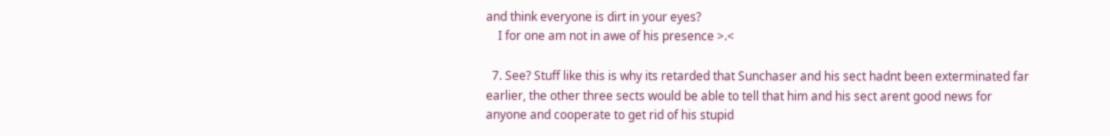and think everyone is dirt in your eyes?
    I for one am not in awe of his presence >.<

  7. See? Stuff like this is why its retarded that Sunchaser and his sect hadnt been exterminated far earlier, the other three sects would be able to tell that him and his sect arent good news for anyone and cooperate to get rid of his stupid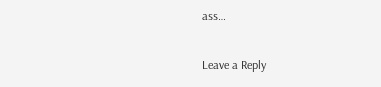ass…

Leave a Reply